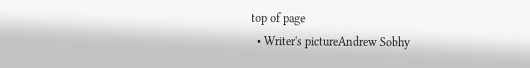top of page
  • Writer's pictureAndrew Sobhy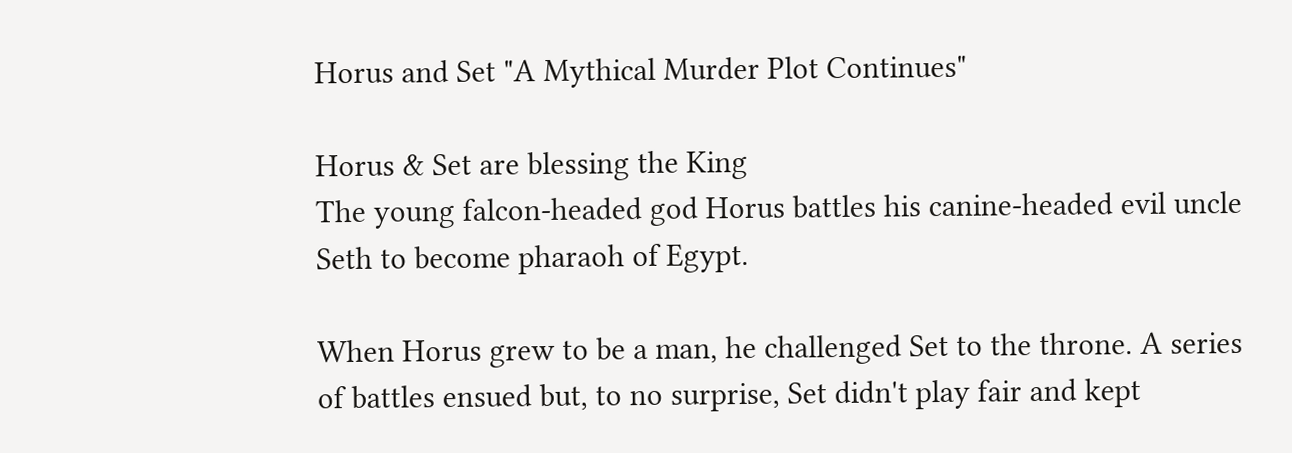Horus and Set "A Mythical Murder Plot Continues"

Horus & Set are blessing the King
The young falcon-headed god Horus battles his canine-headed evil uncle Seth to become pharaoh of Egypt.

When Horus grew to be a man, he challenged Set to the throne. A series of battles ensued but, to no surprise, Set didn't play fair and kept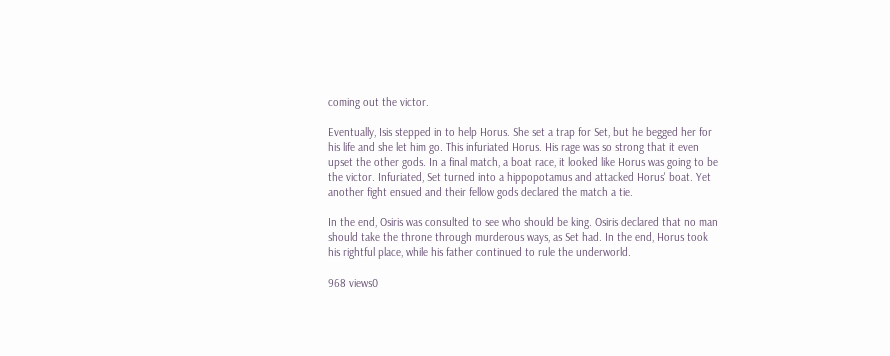coming out the victor.

Eventually, Isis stepped in to help Horus. She set a trap for Set, but he begged her for his life and she let him go. This infuriated Horus. His rage was so strong that it even upset the other gods. In a final match, a boat race, it looked like Horus was going to be the victor. Infuriated, Set turned into a hippopotamus and attacked Horus' boat. Yet another fight ensued and their fellow gods declared the match a tie.

In the end, Osiris was consulted to see who should be king. Osiris declared that no man should take the throne through murderous ways, as Set had. In the end, Horus took his rightful place, while his father continued to rule the underworld.

968 views0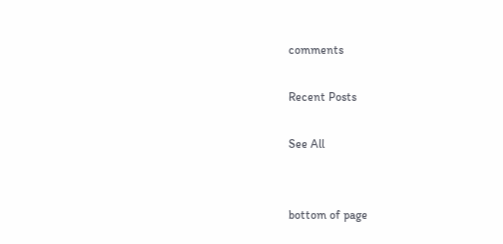comments

Recent Posts

See All


bottom of page